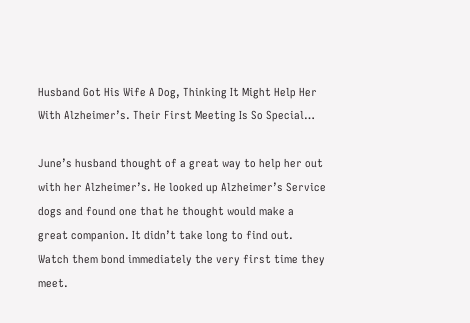Husband Got His Wife A Dog, Thinking It Might Help Her With Alzheimer’s. Their First Meeting Is So Special…

June’s husband thought of a great way to help her out with her Alzheimer’s. He looked up Alzheimer’s Service dogs and found one that he thought would make a great companion. It didn’t take long to find out. Watch them bond immediately the very first time they meet.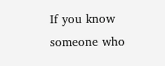If you know someone who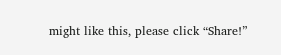might like this, please click “Share!”